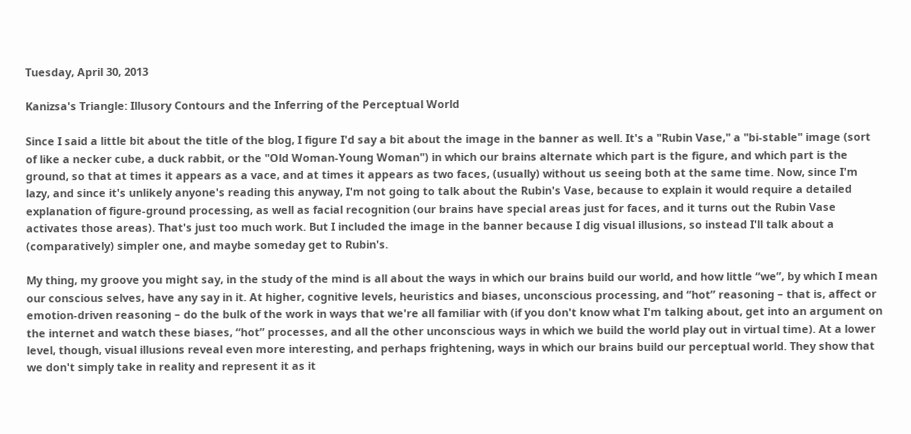Tuesday, April 30, 2013

Kanizsa's Triangle: Illusory Contours and the Inferring of the Perceptual World

Since I said a little bit about the title of the blog, I figure I'd say a bit about the image in the banner as well. It's a "Rubin Vase," a "bi-stable" image (sort of like a necker cube, a duck rabbit, or the "Old Woman-Young Woman") in which our brains alternate which part is the figure, and which part is the ground, so that at times it appears as a vace, and at times it appears as two faces, (usually) without us seeing both at the same time. Now, since I'm lazy, and since it's unlikely anyone's reading this anyway, I'm not going to talk about the Rubin's Vase, because to explain it would require a detailed explanation of figure-ground processing, as well as facial recognition (our brains have special areas just for faces, and it turns out the Rubin Vase activates those areas). That's just too much work. But I included the image in the banner because I dig visual illusions, so instead I'll talk about a (comparatively) simpler one, and maybe someday get to Rubin's.

My thing, my groove you might say, in the study of the mind is all about the ways in which our brains build our world, and how little “we”, by which I mean our conscious selves, have any say in it. At higher, cognitive levels, heuristics and biases, unconscious processing, and “hot” reasoning – that is, affect or emotion-driven reasoning – do the bulk of the work in ways that we're all familiar with (if you don't know what I'm talking about, get into an argument on the internet and watch these biases, “hot” processes, and all the other unconscious ways in which we build the world play out in virtual time). At a lower level, though, visual illusions reveal even more interesting, and perhaps frightening, ways in which our brains build our perceptual world. They show that we don't simply take in reality and represent it as it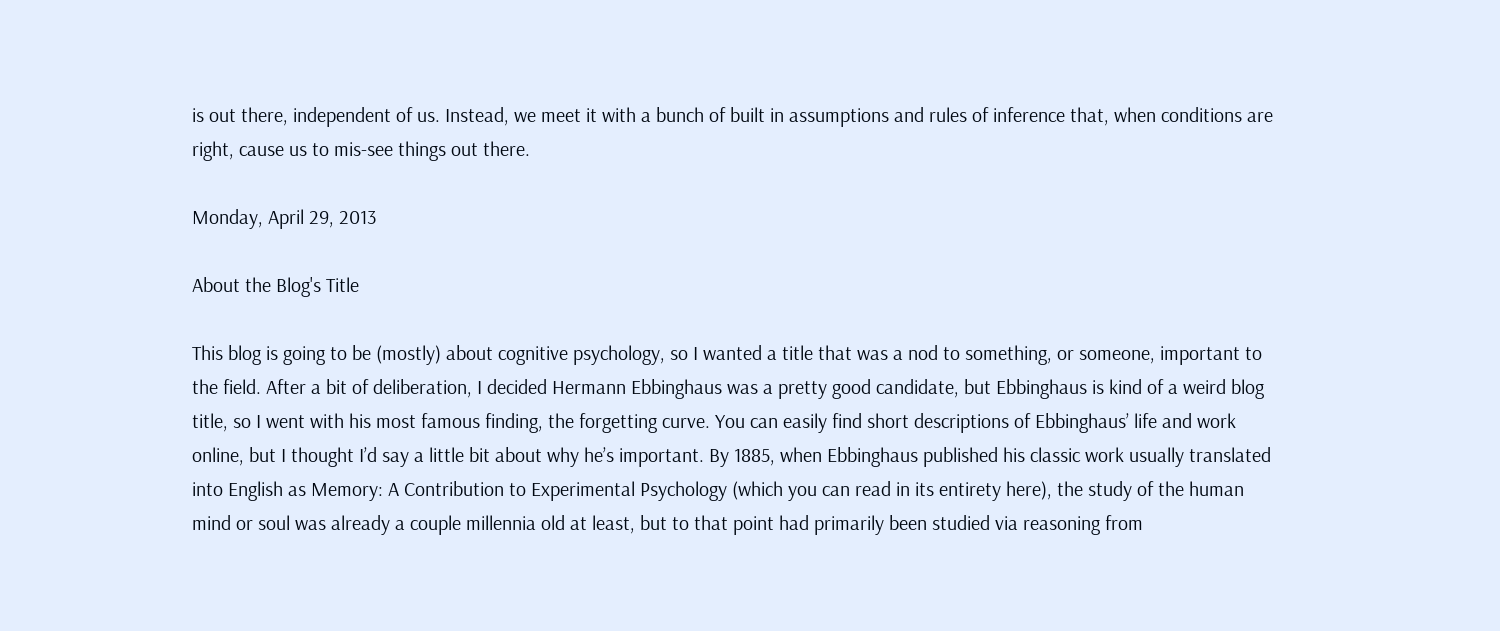is out there, independent of us. Instead, we meet it with a bunch of built in assumptions and rules of inference that, when conditions are right, cause us to mis-see things out there.

Monday, April 29, 2013

About the Blog's Title

This blog is going to be (mostly) about cognitive psychology, so I wanted a title that was a nod to something, or someone, important to the field. After a bit of deliberation, I decided Hermann Ebbinghaus was a pretty good candidate, but Ebbinghaus is kind of a weird blog title, so I went with his most famous finding, the forgetting curve. You can easily find short descriptions of Ebbinghaus’ life and work online, but I thought I’d say a little bit about why he’s important. By 1885, when Ebbinghaus published his classic work usually translated into English as Memory: A Contribution to Experimental Psychology (which you can read in its entirety here), the study of the human mind or soul was already a couple millennia old at least, but to that point had primarily been studied via reasoning from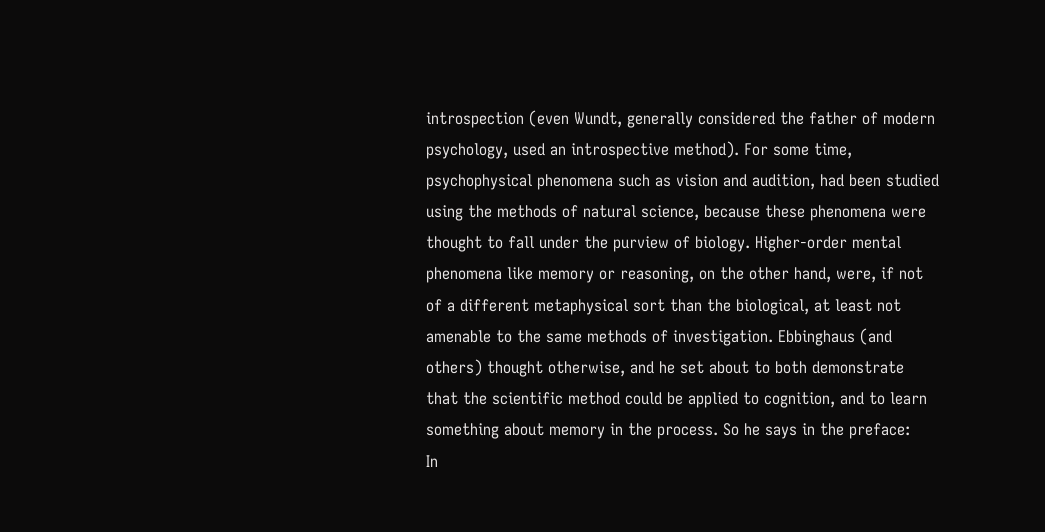introspection (even Wundt, generally considered the father of modern psychology, used an introspective method). For some time, psychophysical phenomena such as vision and audition, had been studied using the methods of natural science, because these phenomena were thought to fall under the purview of biology. Higher-order mental phenomena like memory or reasoning, on the other hand, were, if not of a different metaphysical sort than the biological, at least not amenable to the same methods of investigation. Ebbinghaus (and others) thought otherwise, and he set about to both demonstrate that the scientific method could be applied to cognition, and to learn something about memory in the process. So he says in the preface:
In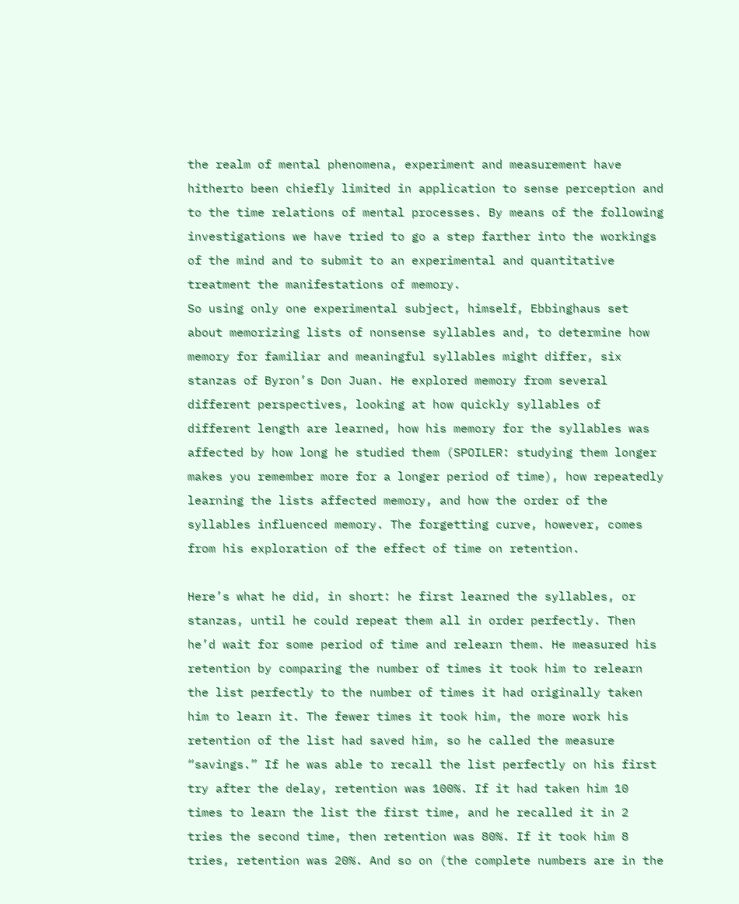the realm of mental phenomena, experiment and measurement have hitherto been chiefly limited in application to sense perception and to the time relations of mental processes. By means of the following investigations we have tried to go a step farther into the workings of the mind and to submit to an experimental and quantitative treatment the manifestations of memory.
So using only one experimental subject, himself, Ebbinghaus set about memorizing lists of nonsense syllables and, to determine how memory for familiar and meaningful syllables might differ, six stanzas of Byron’s Don Juan. He explored memory from several different perspectives, looking at how quickly syllables of different length are learned, how his memory for the syllables was affected by how long he studied them (SPOILER: studying them longer makes you remember more for a longer period of time), how repeatedly learning the lists affected memory, and how the order of the syllables influenced memory. The forgetting curve, however, comes from his exploration of the effect of time on retention.

Here’s what he did, in short: he first learned the syllables, or stanzas, until he could repeat them all in order perfectly. Then he’d wait for some period of time and relearn them. He measured his retention by comparing the number of times it took him to relearn the list perfectly to the number of times it had originally taken him to learn it. The fewer times it took him, the more work his retention of the list had saved him, so he called the measure “savings.” If he was able to recall the list perfectly on his first try after the delay, retention was 100%. If it had taken him 10 times to learn the list the first time, and he recalled it in 2 tries the second time, then retention was 80%. If it took him 8 tries, retention was 20%. And so on (the complete numbers are in the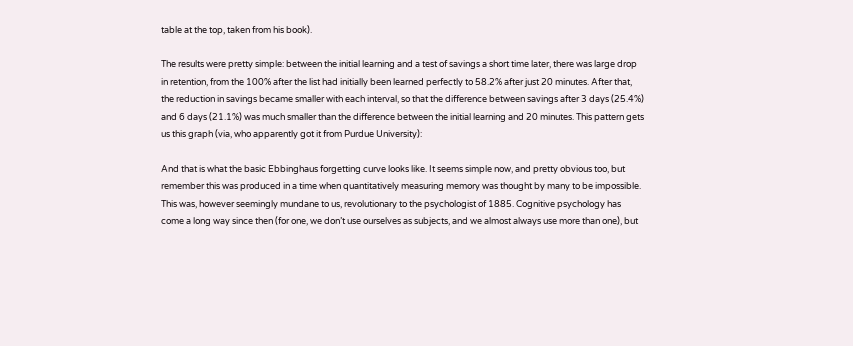table at the top, taken from his book).

The results were pretty simple: between the initial learning and a test of savings a short time later, there was large drop in retention, from the 100% after the list had initially been learned perfectly to 58.2% after just 20 minutes. After that, the reduction in savings became smaller with each interval, so that the difference between savings after 3 days (25.4%) and 6 days (21.1%) was much smaller than the difference between the initial learning and 20 minutes. This pattern gets us this graph (via, who apparently got it from Purdue University):

And that is what the basic Ebbinghaus forgetting curve looks like. It seems simple now, and pretty obvious too, but remember this was produced in a time when quantitatively measuring memory was thought by many to be impossible. This was, however seemingly mundane to us, revolutionary to the psychologist of 1885. Cognitive psychology has come a long way since then (for one, we don’t use ourselves as subjects, and we almost always use more than one), but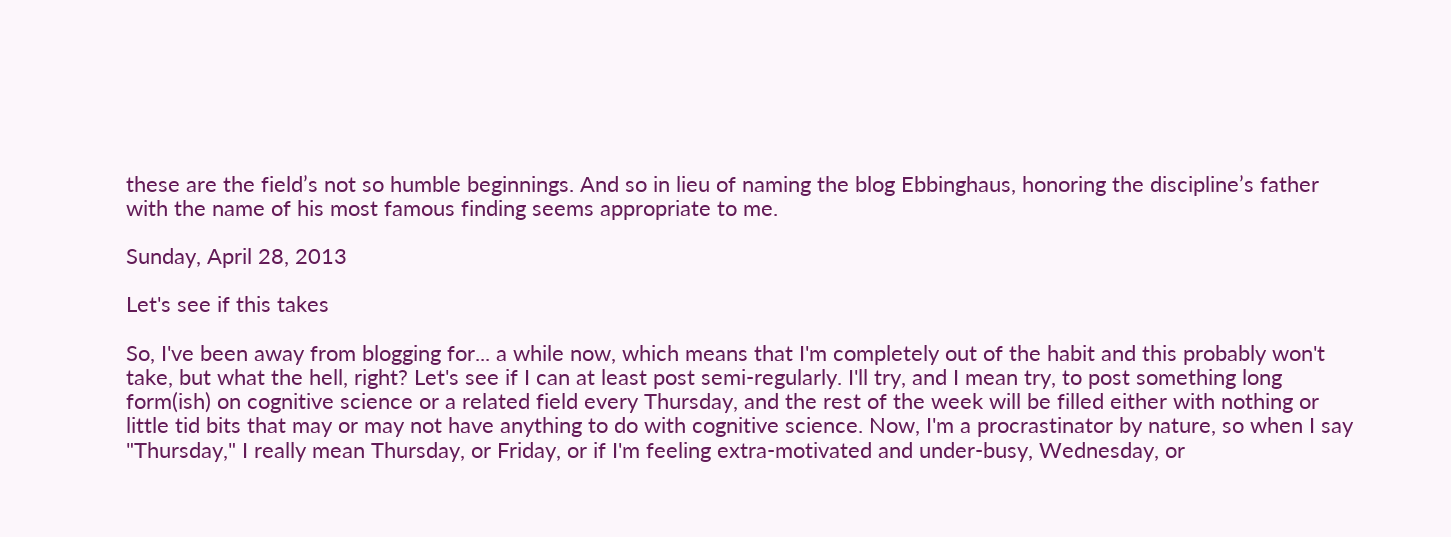these are the field’s not so humble beginnings. And so in lieu of naming the blog Ebbinghaus, honoring the discipline’s father with the name of his most famous finding seems appropriate to me.

Sunday, April 28, 2013

Let's see if this takes

So, I've been away from blogging for... a while now, which means that I'm completely out of the habit and this probably won't take, but what the hell, right? Let's see if I can at least post semi-regularly. I'll try, and I mean try, to post something long form(ish) on cognitive science or a related field every Thursday, and the rest of the week will be filled either with nothing or little tid bits that may or may not have anything to do with cognitive science. Now, I'm a procrastinator by nature, so when I say "Thursday," I really mean Thursday, or Friday, or if I'm feeling extra-motivated and under-busy, Wednesday, or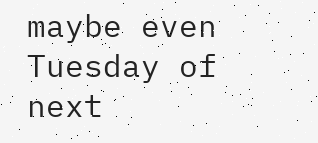maybe even Tuesday of next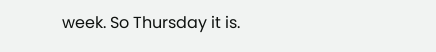week. So Thursday it is.